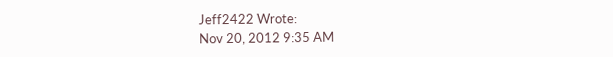Jeff2422 Wrote:
Nov 20, 2012 9:35 AM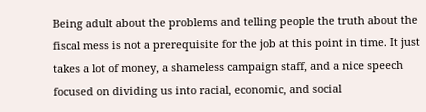Being adult about the problems and telling people the truth about the fiscal mess is not a prerequisite for the job at this point in time. It just takes a lot of money, a shameless campaign staff, and a nice speech focused on dividing us into racial, economic, and social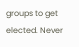groups to get elected. Never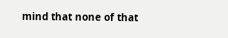mind that none of that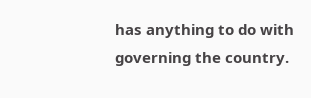has anything to do with governing the country.